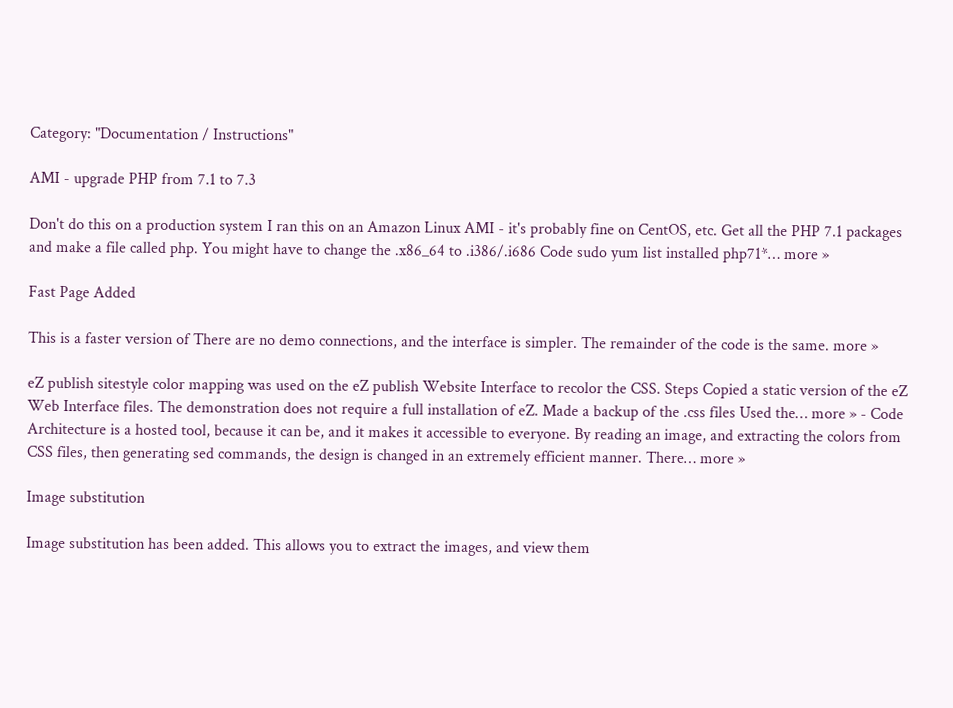Category: "Documentation / Instructions"

AMI - upgrade PHP from 7.1 to 7.3

Don't do this on a production system I ran this on an Amazon Linux AMI - it's probably fine on CentOS, etc. Get all the PHP 7.1 packages and make a file called php. You might have to change the .x86_64 to .i386/.i686 Code sudo yum list installed php71*… more »

Fast Page Added

This is a faster version of There are no demo connections, and the interface is simpler. The remainder of the code is the same. more »

eZ publish sitestyle color mapping was used on the eZ publish Website Interface to recolor the CSS. Steps Copied a static version of the eZ Web Interface files. The demonstration does not require a full installation of eZ. Made a backup of the .css files Used the… more » - Code Architecture is a hosted tool, because it can be, and it makes it accessible to everyone. By reading an image, and extracting the colors from CSS files, then generating sed commands, the design is changed in an extremely efficient manner. There… more »

Image substitution

Image substitution has been added. This allows you to extract the images, and view them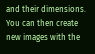and their dimensions. You can then create new images with the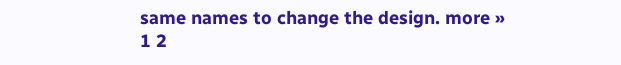same names to change the design. more »
1 2